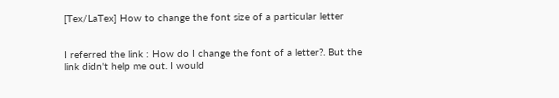[Tex/LaTex] How to change the font size of a particular letter


I referred the link : How do I change the font of a letter?. But the link didn't help me out. I would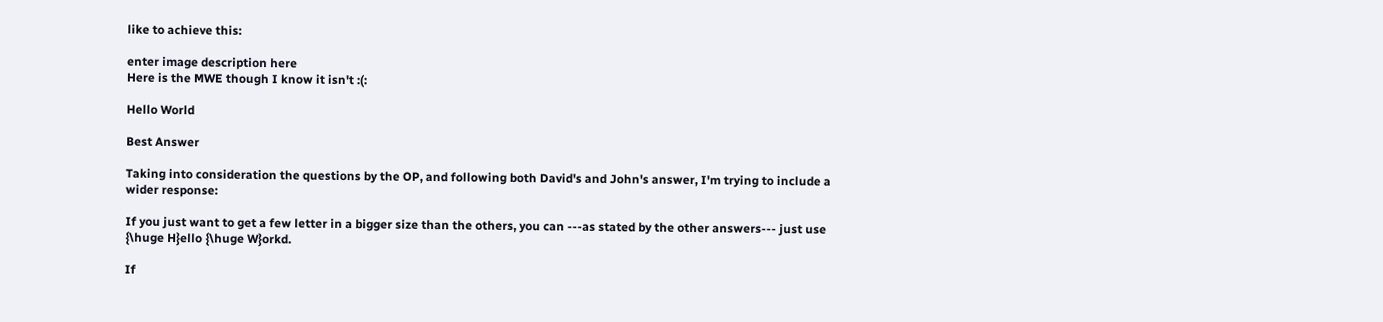like to achieve this:

enter image description here
Here is the MWE though I know it isn't :(:

Hello World

Best Answer

Taking into consideration the questions by the OP, and following both David's and John's answer, I'm trying to include a wider response:

If you just want to get a few letter in a bigger size than the others, you can ---as stated by the other answers--- just use {\huge H}ello {\huge W}orkd.

If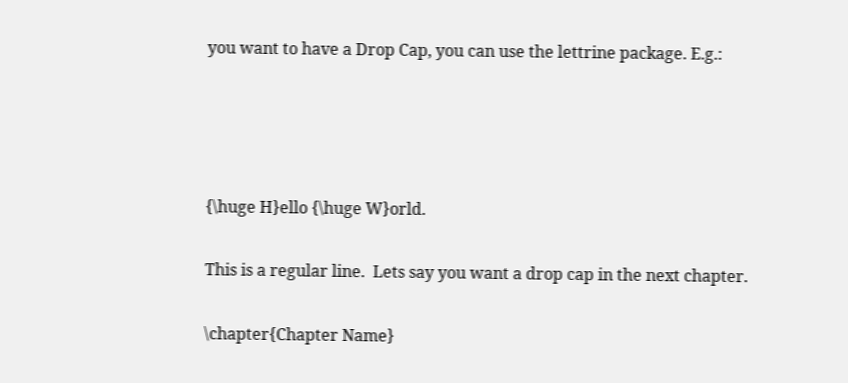you want to have a Drop Cap, you can use the lettrine package. E.g.:




{\huge H}ello {\huge W}orld.

This is a regular line.  Lets say you want a drop cap in the next chapter.

\chapter{Chapter Name}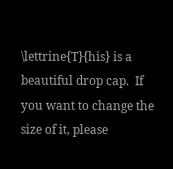\lettrine{T}{his} is a beautiful drop cap.  If you want to change the size of it, please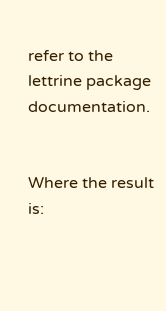refer to the lettrine package documentation.


Where the result is: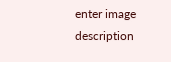enter image description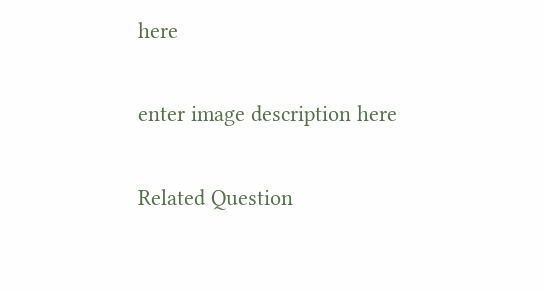here

enter image description here

Related Question